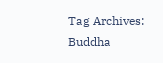Tag Archives: Buddha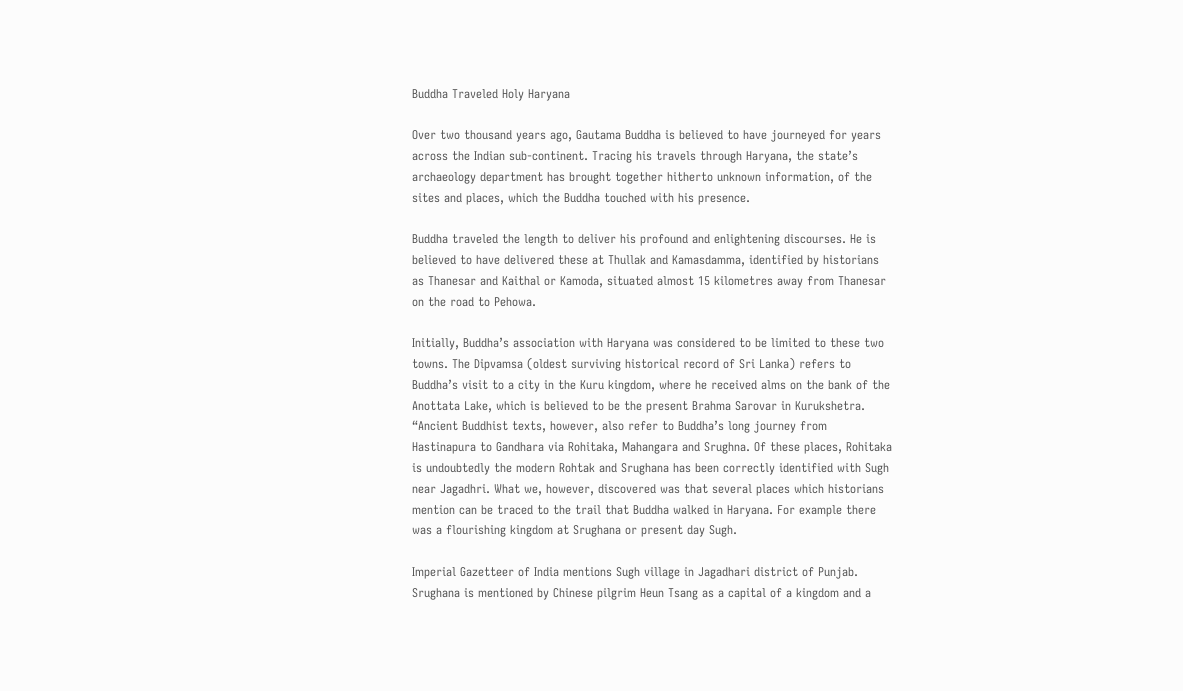Buddha Traveled Holy Haryana

Over two thousand years ago, Gautama Buddha is believed to have journeyed for years across the Indian sub-continent. Tracing his travels through Haryana, the state’s archaeology department has brought together hitherto unknown information, of the sites and places, which the Buddha touched with his presence.

Buddha traveled the length to deliver his profound and enlightening discourses. He is believed to have delivered these at Thullak and Kamasdamma, identified by historians as Thanesar and Kaithal or Kamoda, situated almost 15 kilometres away from Thanesar on the road to Pehowa.

Initially, Buddha’s association with Haryana was considered to be limited to these two towns. The Dipvamsa (oldest surviving historical record of Sri Lanka) refers to Buddha’s visit to a city in the Kuru kingdom, where he received alms on the bank of the Anottata Lake, which is believed to be the present Brahma Sarovar in Kurukshetra. “Ancient Buddhist texts, however, also refer to Buddha’s long journey from Hastinapura to Gandhara via Rohitaka, Mahangara and Srughna. Of these places, Rohitaka is undoubtedly the modern Rohtak and Srughana has been correctly identified with Sugh near Jagadhri. What we, however, discovered was that several places which historians mention can be traced to the trail that Buddha walked in Haryana. For example there was a flourishing kingdom at Srughana or present day Sugh.

Imperial Gazetteer of India mentions Sugh village in Jagadhari district of Punjab. Srughana is mentioned by Chinese pilgrim Heun Tsang as a capital of a kingdom and a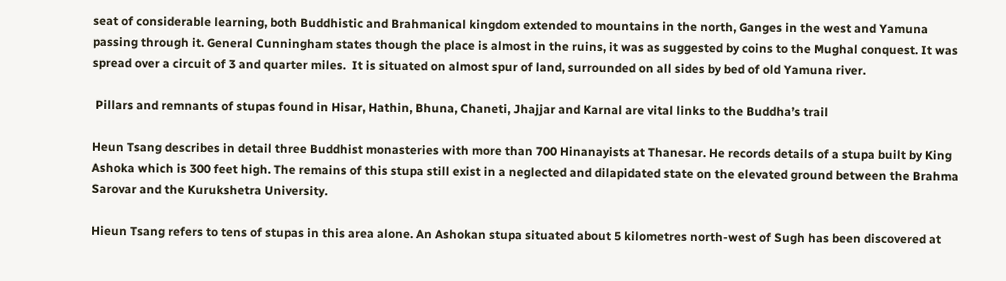seat of considerable learning, both Buddhistic and Brahmanical kingdom extended to mountains in the north, Ganges in the west and Yamuna passing through it. General Cunningham states though the place is almost in the ruins, it was as suggested by coins to the Mughal conquest. It was spread over a circuit of 3 and quarter miles.  It is situated on almost spur of land, surrounded on all sides by bed of old Yamuna river.

 Pillars and remnants of stupas found in Hisar, Hathin, Bhuna, Chaneti, Jhajjar and Karnal are vital links to the Buddha’s trail

Heun Tsang describes in detail three Buddhist monasteries with more than 700 Hinanayists at Thanesar. He records details of a stupa built by King Ashoka which is 300 feet high. The remains of this stupa still exist in a neglected and dilapidated state on the elevated ground between the Brahma Sarovar and the Kurukshetra University.

Hieun Tsang refers to tens of stupas in this area alone. An Ashokan stupa situated about 5 kilometres north-west of Sugh has been discovered at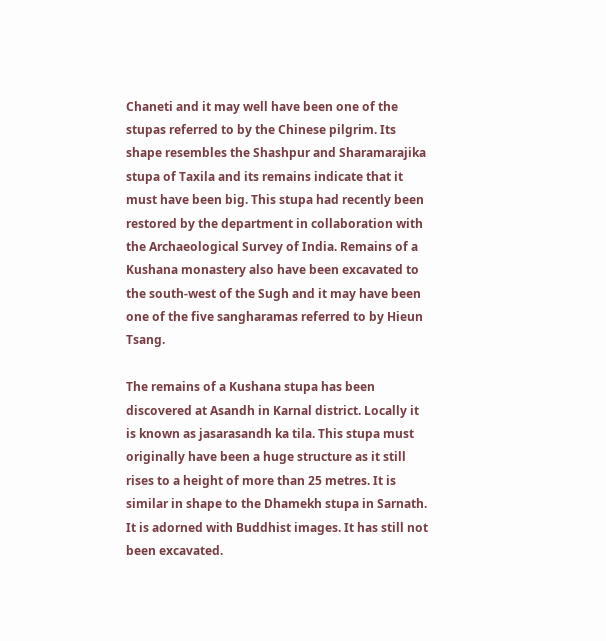Chaneti and it may well have been one of the stupas referred to by the Chinese pilgrim. Its shape resembles the Shashpur and Sharamarajika stupa of Taxila and its remains indicate that it must have been big. This stupa had recently been restored by the department in collaboration with the Archaeological Survey of India. Remains of a Kushana monastery also have been excavated to the south-west of the Sugh and it may have been one of the five sangharamas referred to by Hieun Tsang.

The remains of a Kushana stupa has been discovered at Asandh in Karnal district. Locally it is known as jasarasandh ka tila. This stupa must originally have been a huge structure as it still rises to a height of more than 25 metres. It is similar in shape to the Dhamekh stupa in Sarnath. It is adorned with Buddhist images. It has still not been excavated.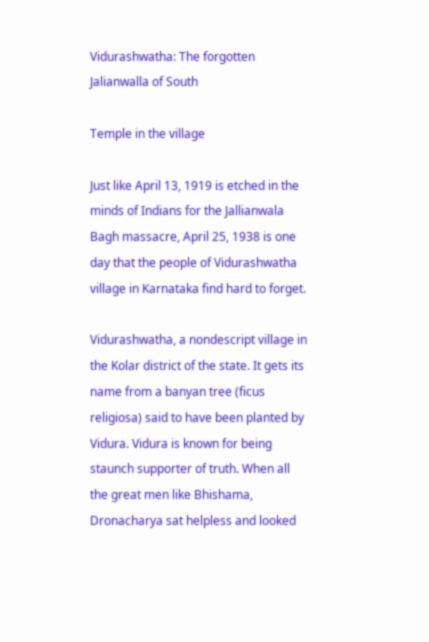Vidurashwatha: The forgotten Jalianwalla of South

Temple in the village

Just like April 13, 1919 is etched in the minds of Indians for the Jallianwala Bagh massacre, April 25, 1938 is one day that the people of Vidurashwatha village in Karnataka find hard to forget.

Vidurashwatha, a nondescript village in the Kolar district of the state. It gets its name from a banyan tree (ficus religiosa) said to have been planted by Vidura. Vidura is known for being staunch supporter of truth. When all the great men like Bhishama, Dronacharya sat helpless and looked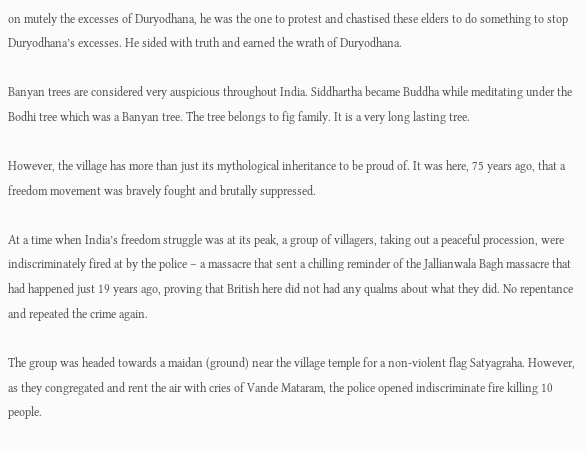on mutely the excesses of Duryodhana, he was the one to protest and chastised these elders to do something to stop Duryodhana’s excesses. He sided with truth and earned the wrath of Duryodhana.

Banyan trees are considered very auspicious throughout India. Siddhartha became Buddha while meditating under the Bodhi tree which was a Banyan tree. The tree belongs to fig family. It is a very long lasting tree.

However, the village has more than just its mythological inheritance to be proud of. It was here, 75 years ago, that a freedom movement was bravely fought and brutally suppressed.

At a time when India’s freedom struggle was at its peak, a group of villagers, taking out a peaceful procession, were indiscriminately fired at by the police – a massacre that sent a chilling reminder of the Jallianwala Bagh massacre that had happened just 19 years ago, proving that British here did not had any qualms about what they did. No repentance and repeated the crime again.

The group was headed towards a maidan (ground) near the village temple for a non-violent flag Satyagraha. However, as they congregated and rent the air with cries of Vande Mataram, the police opened indiscriminate fire killing 10 people.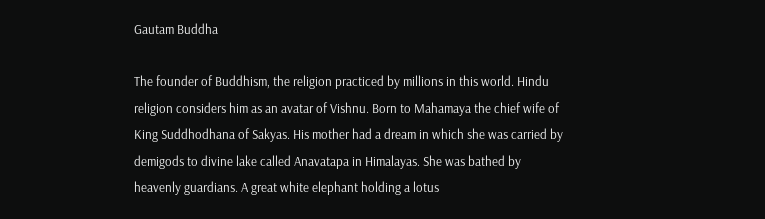Gautam Buddha

The founder of Buddhism, the religion practiced by millions in this world. Hindu religion considers him as an avatar of Vishnu. Born to Mahamaya the chief wife of King Suddhodhana of Sakyas. His mother had a dream in which she was carried by demigods to divine lake called Anavatapa in Himalayas. She was bathed by heavenly guardians. A great white elephant holding a lotus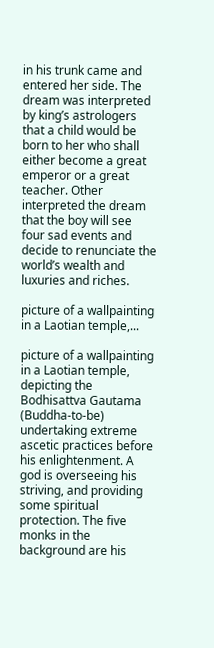in his trunk came and entered her side. The dream was interpreted by king’s astrologers that a child would be born to her who shall either become a great emperor or a great teacher. Other interpreted the dream that the boy will see four sad events and decide to renunciate the world’s wealth and luxuries and riches.

picture of a wallpainting in a Laotian temple,...

picture of a wallpainting in a Laotian temple, depicting the Bodhisattva Gautama (Buddha-to-be) undertaking extreme ascetic practices before his enlightenment. A god is overseeing his striving, and providing some spiritual protection. The five monks in the background are his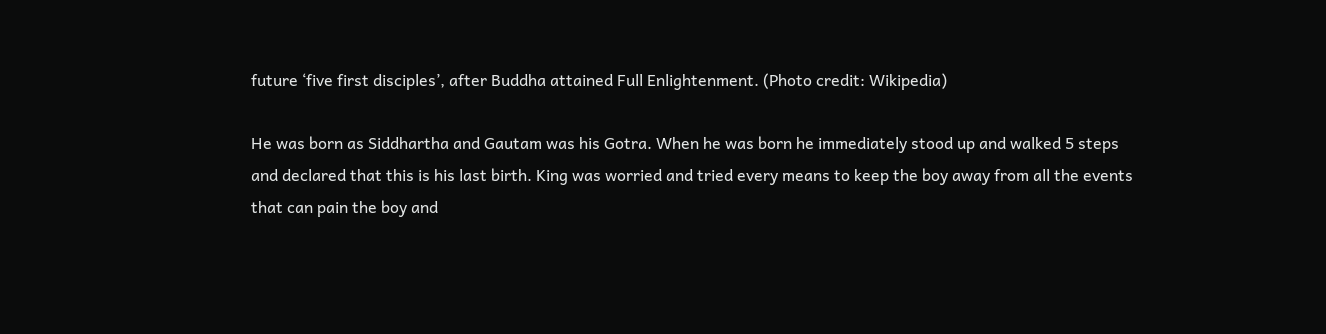future ‘five first disciples’, after Buddha attained Full Enlightenment. (Photo credit: Wikipedia)

He was born as Siddhartha and Gautam was his Gotra. When he was born he immediately stood up and walked 5 steps and declared that this is his last birth. King was worried and tried every means to keep the boy away from all the events that can pain the boy and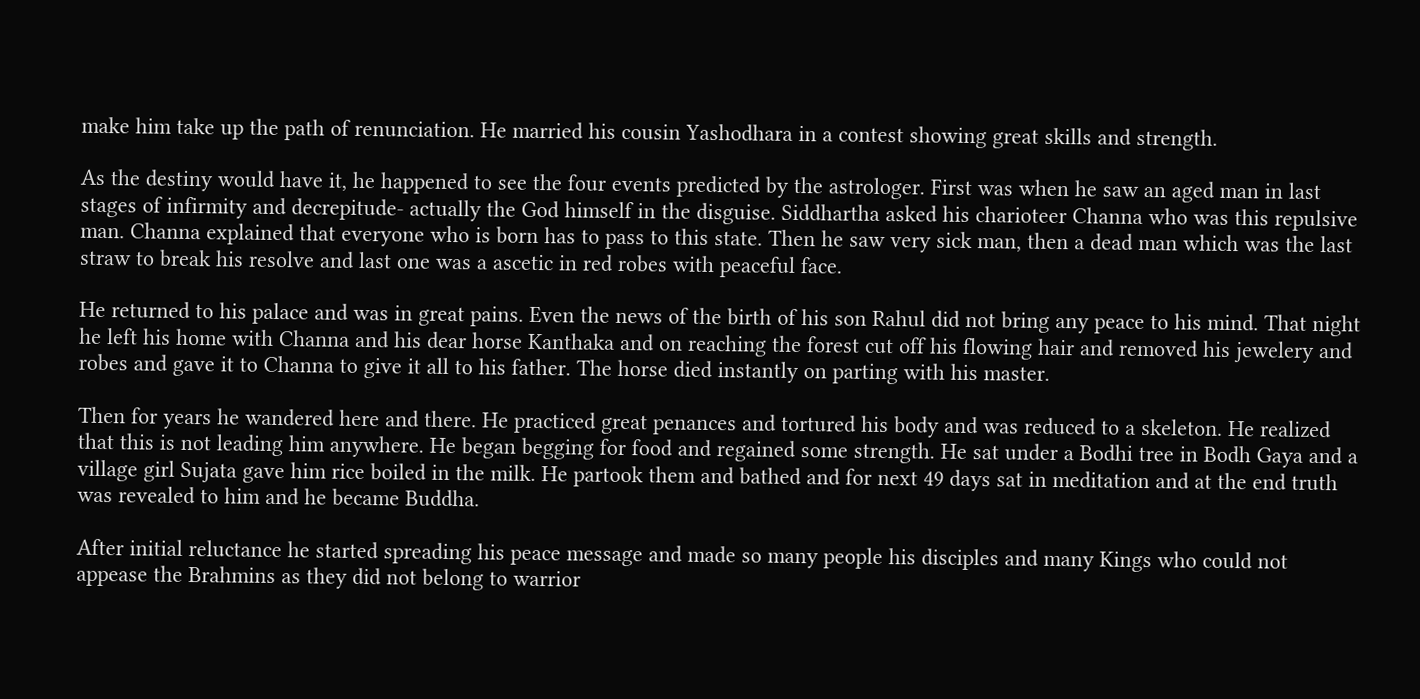make him take up the path of renunciation. He married his cousin Yashodhara in a contest showing great skills and strength.

As the destiny would have it, he happened to see the four events predicted by the astrologer. First was when he saw an aged man in last stages of infirmity and decrepitude- actually the God himself in the disguise. Siddhartha asked his charioteer Channa who was this repulsive man. Channa explained that everyone who is born has to pass to this state. Then he saw very sick man, then a dead man which was the last straw to break his resolve and last one was a ascetic in red robes with peaceful face.

He returned to his palace and was in great pains. Even the news of the birth of his son Rahul did not bring any peace to his mind. That night he left his home with Channa and his dear horse Kanthaka and on reaching the forest cut off his flowing hair and removed his jewelery and robes and gave it to Channa to give it all to his father. The horse died instantly on parting with his master.

Then for years he wandered here and there. He practiced great penances and tortured his body and was reduced to a skeleton. He realized that this is not leading him anywhere. He began begging for food and regained some strength. He sat under a Bodhi tree in Bodh Gaya and a village girl Sujata gave him rice boiled in the milk. He partook them and bathed and for next 49 days sat in meditation and at the end truth was revealed to him and he became Buddha.

After initial reluctance he started spreading his peace message and made so many people his disciples and many Kings who could not appease the Brahmins as they did not belong to warrior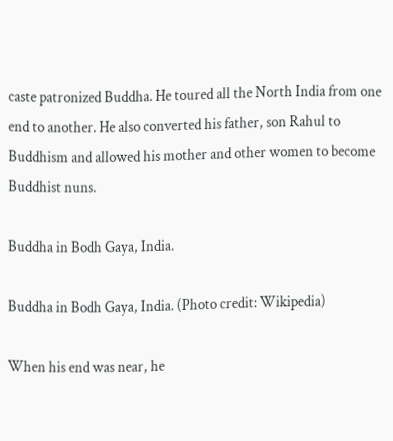caste patronized Buddha. He toured all the North India from one end to another. He also converted his father, son Rahul to Buddhism and allowed his mother and other women to become Buddhist nuns.

Buddha in Bodh Gaya, India.

Buddha in Bodh Gaya, India. (Photo credit: Wikipedia)

When his end was near, he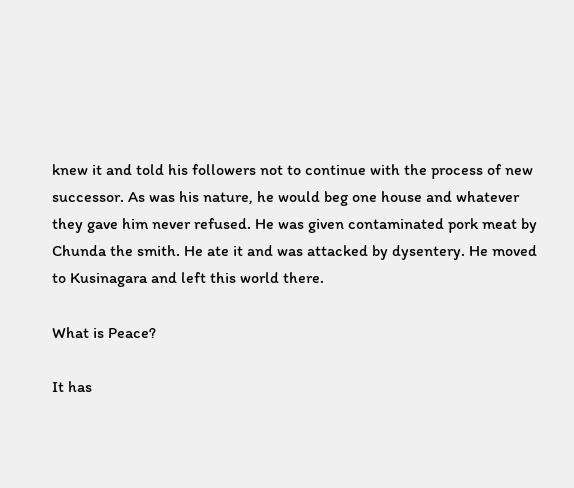knew it and told his followers not to continue with the process of new successor. As was his nature, he would beg one house and whatever they gave him never refused. He was given contaminated pork meat by Chunda the smith. He ate it and was attacked by dysentery. He moved to Kusinagara and left this world there.

What is Peace?

It has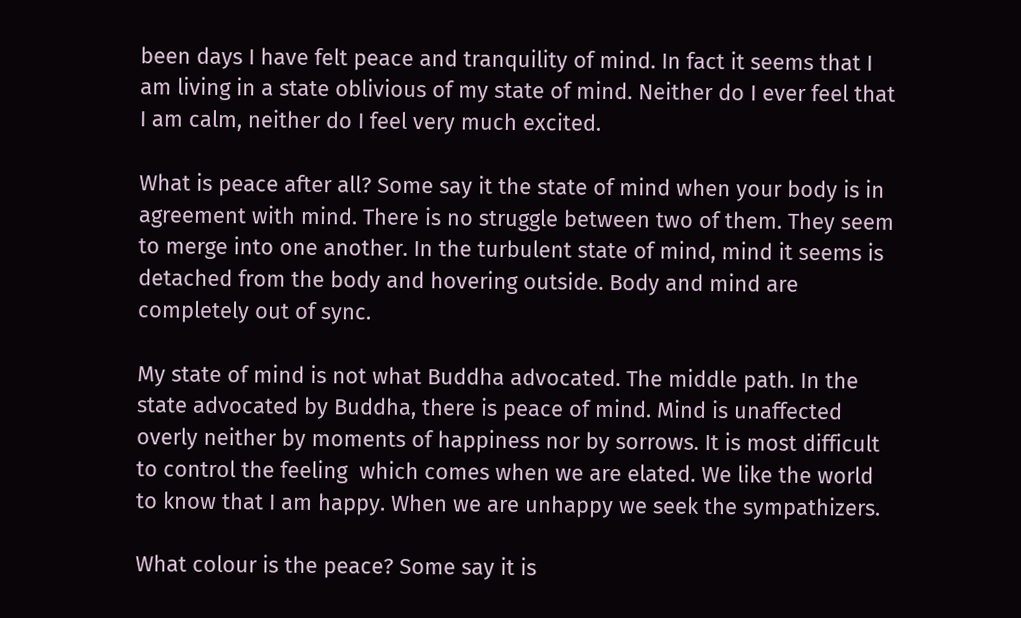been days I have felt peace and tranquility of mind. In fact it seems that I am living in a state oblivious of my state of mind. Neither do I ever feel that I am calm, neither do I feel very much excited.

What is peace after all? Some say it the state of mind when your body is in agreement with mind. There is no struggle between two of them. They seem to merge into one another. In the turbulent state of mind, mind it seems is detached from the body and hovering outside. Body and mind are completely out of sync.

My state of mind is not what Buddha advocated. The middle path. In the state advocated by Buddha, there is peace of mind. Mind is unaffected overly neither by moments of happiness nor by sorrows. It is most difficult to control the feeling  which comes when we are elated. We like the world to know that I am happy. When we are unhappy we seek the sympathizers.

What colour is the peace? Some say it is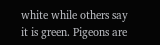white while others say it is green. Pigeons are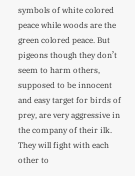symbols of white colored peace while woods are the green colored peace. But pigeons though they don’t seem to harm others, supposed to be innocent and easy target for birds of prey, are very aggressive in the company of their ilk. They will fight with each other to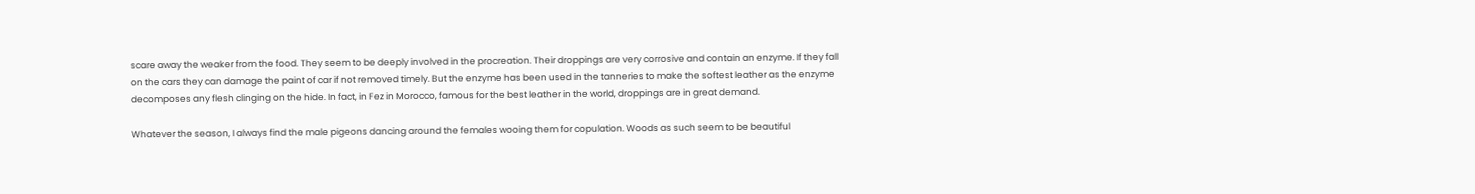scare away the weaker from the food. They seem to be deeply involved in the procreation. Their droppings are very corrosive and contain an enzyme. If they fall on the cars they can damage the paint of car if not removed timely. But the enzyme has been used in the tanneries to make the softest leather as the enzyme decomposes any flesh clinging on the hide. In fact, in Fez in Morocco, famous for the best leather in the world, droppings are in great demand.

Whatever the season, I always find the male pigeons dancing around the females wooing them for copulation. Woods as such seem to be beautiful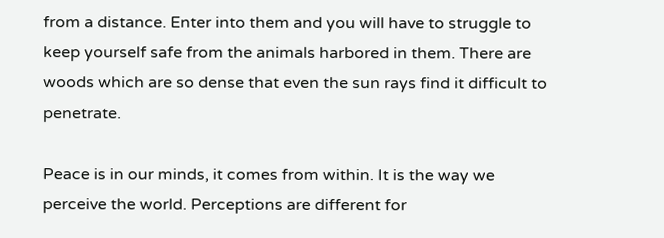from a distance. Enter into them and you will have to struggle to keep yourself safe from the animals harbored in them. There are woods which are so dense that even the sun rays find it difficult to penetrate.

Peace is in our minds, it comes from within. It is the way we perceive the world. Perceptions are different for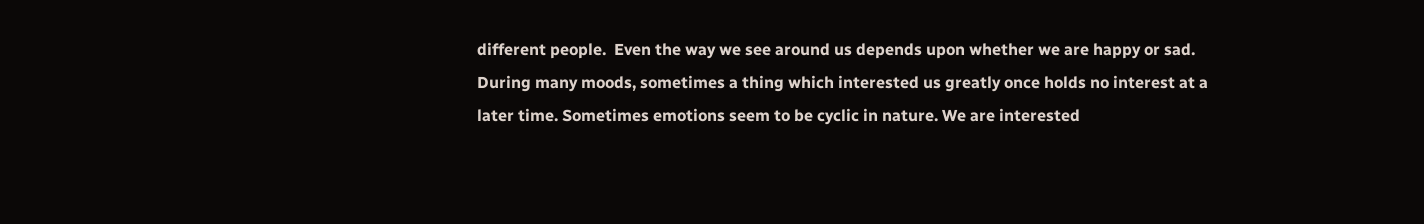different people.  Even the way we see around us depends upon whether we are happy or sad. During many moods, sometimes a thing which interested us greatly once holds no interest at a later time. Sometimes emotions seem to be cyclic in nature. We are interested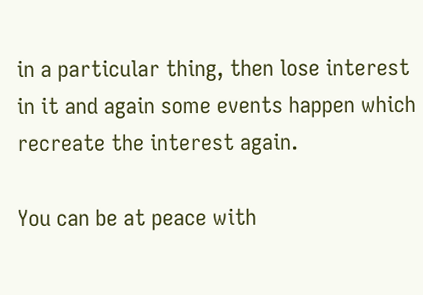in a particular thing, then lose interest in it and again some events happen which recreate the interest again.

You can be at peace with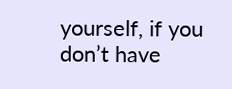yourself, if you don’t have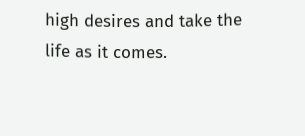high desires and take the life as it comes.